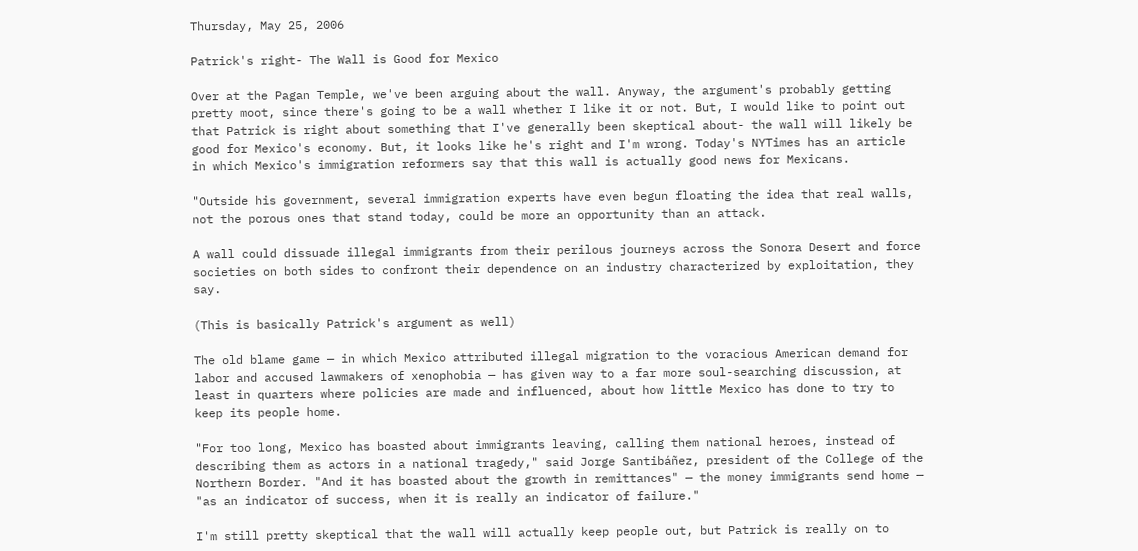Thursday, May 25, 2006

Patrick's right- The Wall is Good for Mexico

Over at the Pagan Temple, we've been arguing about the wall. Anyway, the argument's probably getting pretty moot, since there's going to be a wall whether I like it or not. But, I would like to point out that Patrick is right about something that I've generally been skeptical about- the wall will likely be good for Mexico's economy. But, it looks like he's right and I'm wrong. Today's NYTimes has an article in which Mexico's immigration reformers say that this wall is actually good news for Mexicans.

"Outside his government, several immigration experts have even begun floating the idea that real walls, not the porous ones that stand today, could be more an opportunity than an attack.

A wall could dissuade illegal immigrants from their perilous journeys across the Sonora Desert and force societies on both sides to confront their dependence on an industry characterized by exploitation, they say.

(This is basically Patrick's argument as well)

The old blame game — in which Mexico attributed illegal migration to the voracious American demand for labor and accused lawmakers of xenophobia — has given way to a far more soul-searching discussion, at least in quarters where policies are made and influenced, about how little Mexico has done to try to keep its people home.

"For too long, Mexico has boasted about immigrants leaving, calling them national heroes, instead of describing them as actors in a national tragedy," said Jorge Santibáñez, president of the College of the Northern Border. "And it has boasted about the growth in remittances" — the money immigrants send home — "as an indicator of success, when it is really an indicator of failure."

I'm still pretty skeptical that the wall will actually keep people out, but Patrick is really on to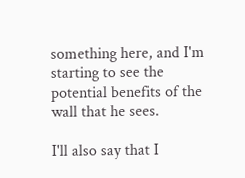something here, and I'm starting to see the potential benefits of the wall that he sees.

I'll also say that I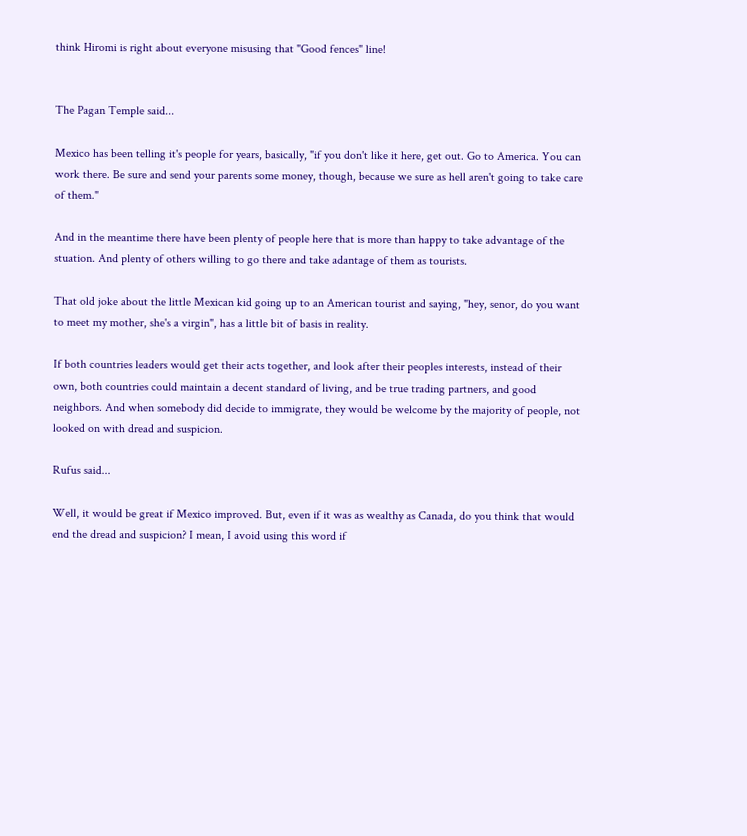think Hiromi is right about everyone misusing that "Good fences" line!


The Pagan Temple said...

Mexico has been telling it's people for years, basically, "if you don't like it here, get out. Go to America. You can work there. Be sure and send your parents some money, though, because we sure as hell aren't going to take care of them."

And in the meantime there have been plenty of people here that is more than happy to take advantage of the stuation. And plenty of others willing to go there and take adantage of them as tourists.

That old joke about the little Mexican kid going up to an American tourist and saying, "hey, senor, do you want to meet my mother, she's a virgin", has a little bit of basis in reality.

If both countries leaders would get their acts together, and look after their peoples interests, instead of their own, both countries could maintain a decent standard of living, and be true trading partners, and good neighbors. And when somebody did decide to immigrate, they would be welcome by the majority of people, not looked on with dread and suspicion.

Rufus said...

Well, it would be great if Mexico improved. But, even if it was as wealthy as Canada, do you think that would end the dread and suspicion? I mean, I avoid using this word if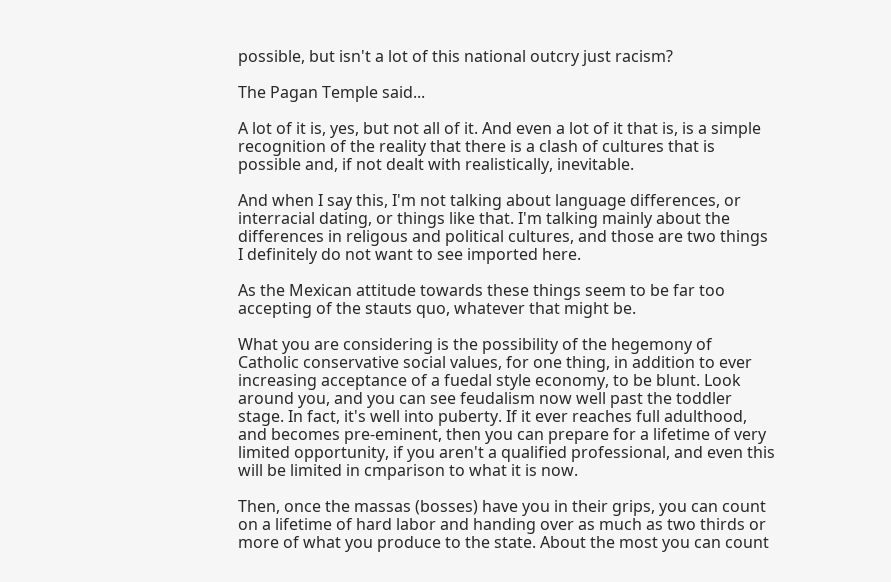possible, but isn't a lot of this national outcry just racism?

The Pagan Temple said...

A lot of it is, yes, but not all of it. And even a lot of it that is, is a simple recognition of the reality that there is a clash of cultures that is possible and, if not dealt with realistically, inevitable.

And when I say this, I'm not talking about language differences, or interracial dating, or things like that. I'm talking mainly about the differences in religous and political cultures, and those are two things I definitely do not want to see imported here.

As the Mexican attitude towards these things seem to be far too accepting of the stauts quo, whatever that might be.

What you are considering is the possibility of the hegemony of Catholic conservative social values, for one thing, in addition to ever increasing acceptance of a fuedal style economy, to be blunt. Look around you, and you can see feudalism now well past the toddler stage. In fact, it's well into puberty. If it ever reaches full adulthood, and becomes pre-eminent, then you can prepare for a lifetime of very limited opportunity, if you aren't a qualified professional, and even this will be limited in cmparison to what it is now.

Then, once the massas (bosses) have you in their grips, you can count on a lifetime of hard labor and handing over as much as two thirds or more of what you produce to the state. About the most you can count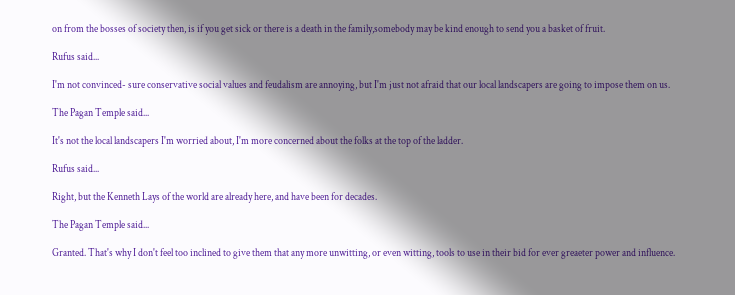on from the bosses of society then, is if you get sick or there is a death in the family,somebody may be kind enough to send you a basket of fruit.

Rufus said...

I'm not convinced- sure conservative social values and feudalism are annoying, but I'm just not afraid that our local landscapers are going to impose them on us.

The Pagan Temple said...

It's not the local landscapers I'm worried about, I'm more concerned about the folks at the top of the ladder.

Rufus said...

Right, but the Kenneth Lays of the world are already here, and have been for decades.

The Pagan Temple said...

Granted. That's why I don't feel too inclined to give them that any more unwitting, or even witting, tools to use in their bid for ever greaeter power and influence.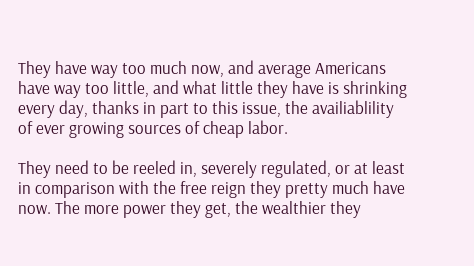They have way too much now, and average Americans have way too little, and what little they have is shrinking every day, thanks in part to this issue, the availiablility of ever growing sources of cheap labor.

They need to be reeled in, severely regulated, or at least in comparison with the free reign they pretty much have now. The more power they get, the wealthier they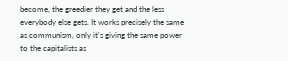become, the greedier they get and the less everybody else gets. It works precisely the same as communism, only it's giving the same power to the capitalists as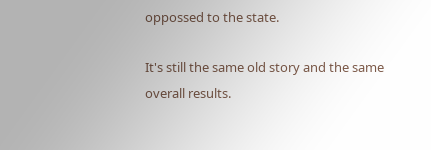oppossed to the state.

It's still the same old story and the same overall results.